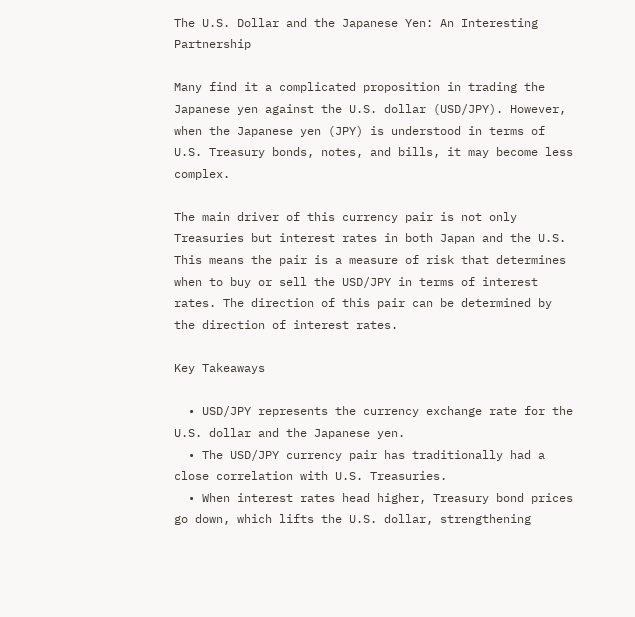The U.S. Dollar and the Japanese Yen: An Interesting Partnership

Many find it a complicated proposition in trading the Japanese yen against the U.S. dollar (USD/JPY). However, when the Japanese yen (JPY) is understood in terms of U.S. Treasury bonds, notes, and bills, it may become less complex.

The main driver of this currency pair is not only Treasuries but interest rates in both Japan and the U.S. This means the pair is a measure of risk that determines when to buy or sell the USD/JPY in terms of interest rates. The direction of this pair can be determined by the direction of interest rates.

Key Takeaways

  • USD/JPY represents the currency exchange rate for the U.S. dollar and the Japanese yen.
  • The USD/JPY currency pair has traditionally had a close correlation with U.S. Treasuries.
  • When interest rates head higher, Treasury bond prices go down, which lifts the U.S. dollar, strengthening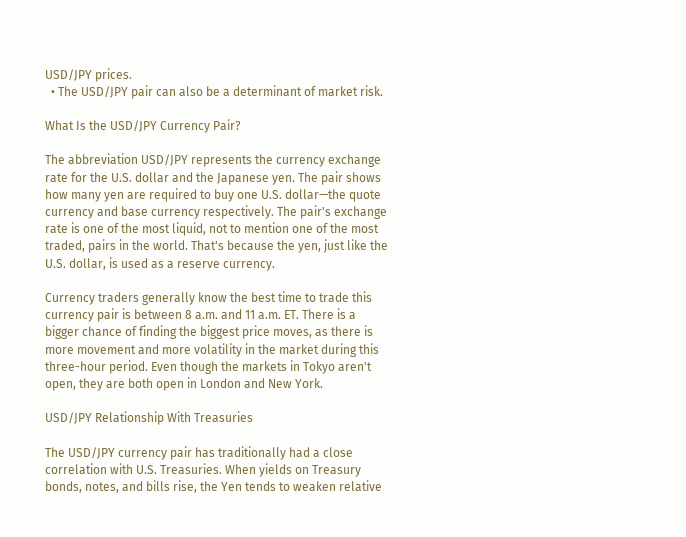USD/JPY prices.
  • The USD/JPY pair can also be a determinant of market risk.

What Is the USD/JPY Currency Pair?

The abbreviation USD/JPY represents the currency exchange rate for the U.S. dollar and the Japanese yen. The pair shows how many yen are required to buy one U.S. dollar—the quote currency and base currency respectively. The pair's exchange rate is one of the most liquid, not to mention one of the most traded, pairs in the world. That's because the yen, just like the U.S. dollar, is used as a reserve currency.

Currency traders generally know the best time to trade this currency pair is between 8 a.m. and 11 a.m. ET. There is a bigger chance of finding the biggest price moves, as there is more movement and more volatility in the market during this three-hour period. Even though the markets in Tokyo aren't open, they are both open in London and New York.

USD/JPY Relationship With Treasuries

The USD/JPY currency pair has traditionally had a close correlation with U.S. Treasuries. When yields on Treasury bonds, notes, and bills rise, the Yen tends to weaken relative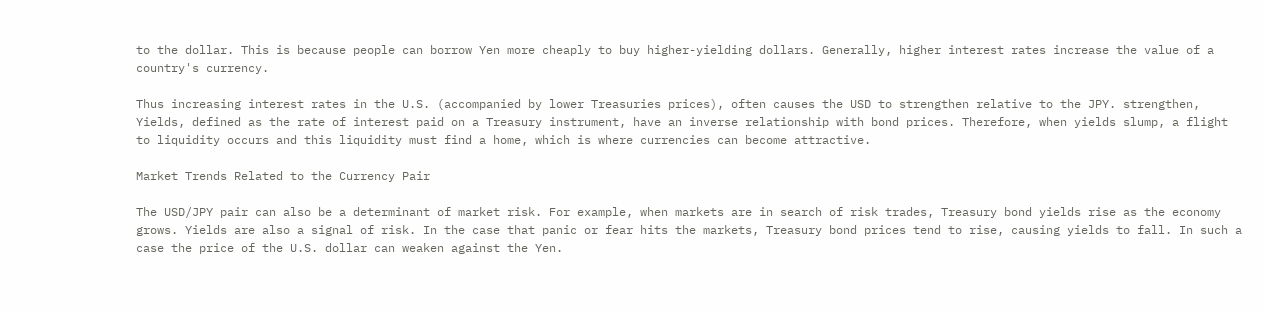to the dollar. This is because people can borrow Yen more cheaply to buy higher-yielding dollars. Generally, higher interest rates increase the value of a country's currency.

Thus increasing interest rates in the U.S. (accompanied by lower Treasuries prices), often causes the USD to strengthen relative to the JPY. strengthen, Yields, defined as the rate of interest paid on a Treasury instrument, have an inverse relationship with bond prices. Therefore, when yields slump, a flight to liquidity occurs and this liquidity must find a home, which is where currencies can become attractive.

Market Trends Related to the Currency Pair

The USD/JPY pair can also be a determinant of market risk. For example, when markets are in search of risk trades, Treasury bond yields rise as the economy grows. Yields are also a signal of risk. In the case that panic or fear hits the markets, Treasury bond prices tend to rise, causing yields to fall. In such a case the price of the U.S. dollar can weaken against the Yen.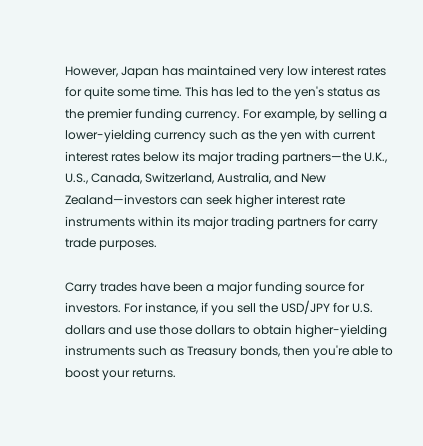However, Japan has maintained very low interest rates for quite some time. This has led to the yen's status as the premier funding currency. For example, by selling a lower-yielding currency such as the yen with current interest rates below its major trading partners—the U.K., U.S., Canada, Switzerland, Australia, and New Zealand—investors can seek higher interest rate instruments within its major trading partners for carry trade purposes.

Carry trades have been a major funding source for investors. For instance, if you sell the USD/JPY for U.S. dollars and use those dollars to obtain higher-yielding instruments such as Treasury bonds, then you're able to boost your returns.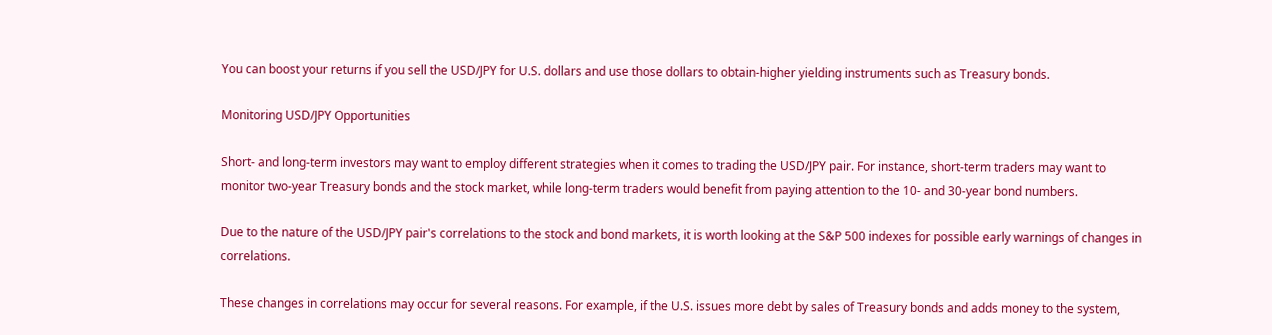You can boost your returns if you sell the USD/JPY for U.S. dollars and use those dollars to obtain-higher yielding instruments such as Treasury bonds.

Monitoring USD/JPY Opportunities

Short- and long-term investors may want to employ different strategies when it comes to trading the USD/JPY pair. For instance, short-term traders may want to monitor two-year Treasury bonds and the stock market, while long-term traders would benefit from paying attention to the 10- and 30-year bond numbers.

Due to the nature of the USD/JPY pair's correlations to the stock and bond markets, it is worth looking at the S&P 500 indexes for possible early warnings of changes in correlations.

These changes in correlations may occur for several reasons. For example, if the U.S. issues more debt by sales of Treasury bonds and adds money to the system,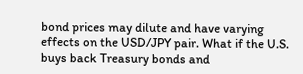bond prices may dilute and have varying effects on the USD/JPY pair. What if the U.S. buys back Treasury bonds and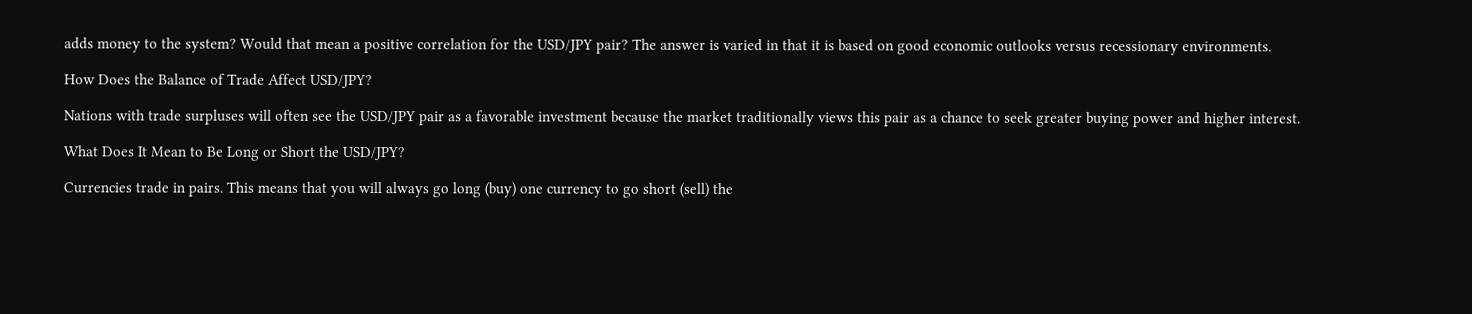adds money to the system? Would that mean a positive correlation for the USD/JPY pair? The answer is varied in that it is based on good economic outlooks versus recessionary environments.

How Does the Balance of Trade Affect USD/JPY?

Nations with trade surpluses will often see the USD/JPY pair as a favorable investment because the market traditionally views this pair as a chance to seek greater buying power and higher interest.

What Does It Mean to Be Long or Short the USD/JPY?

Currencies trade in pairs. This means that you will always go long (buy) one currency to go short (sell) the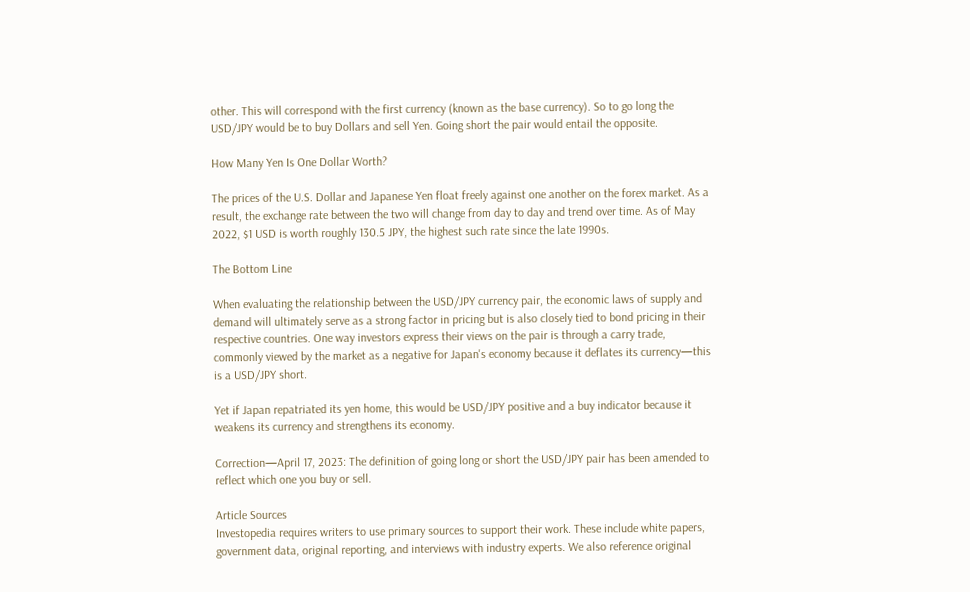other. This will correspond with the first currency (known as the base currency). So to go long the USD/JPY would be to buy Dollars and sell Yen. Going short the pair would entail the opposite.

How Many Yen Is One Dollar Worth?

The prices of the U.S. Dollar and Japanese Yen float freely against one another on the forex market. As a result, the exchange rate between the two will change from day to day and trend over time. As of May 2022, $1 USD is worth roughly 130.5 JPY, the highest such rate since the late 1990s.

The Bottom Line

When evaluating the relationship between the USD/JPY currency pair, the economic laws of supply and demand will ultimately serve as a strong factor in pricing but is also closely tied to bond pricing in their respective countries. One way investors express their views on the pair is through a carry trade, commonly viewed by the market as a negative for Japan's economy because it deflates its currency—this is a USD/JPY short.

Yet if Japan repatriated its yen home, this would be USD/JPY positive and a buy indicator because it weakens its currency and strengthens its economy.

Correction—April 17, 2023: The definition of going long or short the USD/JPY pair has been amended to reflect which one you buy or sell.

Article Sources
Investopedia requires writers to use primary sources to support their work. These include white papers, government data, original reporting, and interviews with industry experts. We also reference original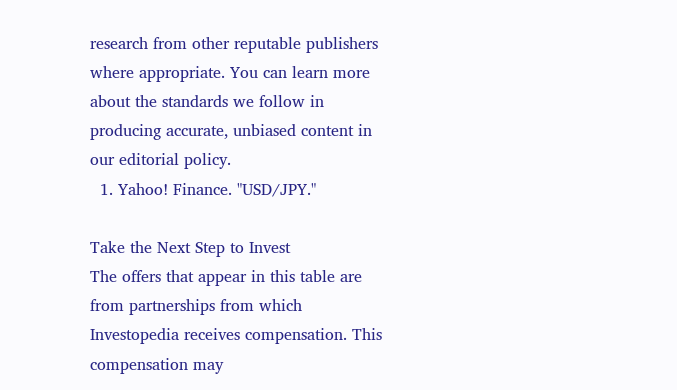research from other reputable publishers where appropriate. You can learn more about the standards we follow in producing accurate, unbiased content in our editorial policy.
  1. Yahoo! Finance. "USD/JPY."

Take the Next Step to Invest
The offers that appear in this table are from partnerships from which Investopedia receives compensation. This compensation may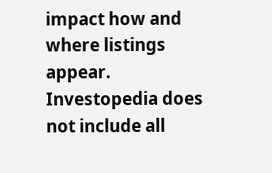impact how and where listings appear. Investopedia does not include all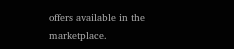offers available in the marketplace.